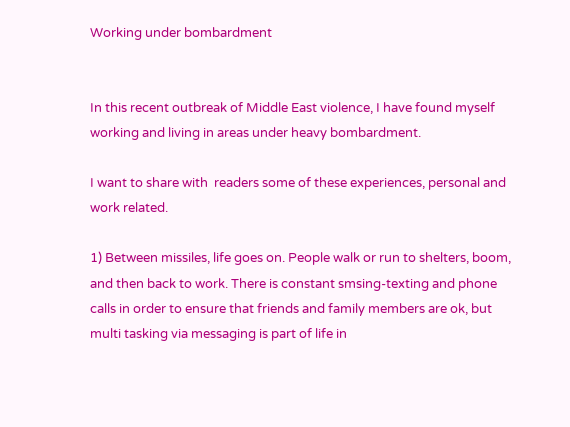Working under bombardment


In this recent outbreak of Middle East violence, I have found myself working and living in areas under heavy bombardment.

I want to share with  readers some of these experiences, personal and work related.

1) Between missiles, life goes on. People walk or run to shelters, boom, and then back to work. There is constant smsing-texting and phone calls in order to ensure that friends and family members are ok, but multi tasking via messaging is part of life in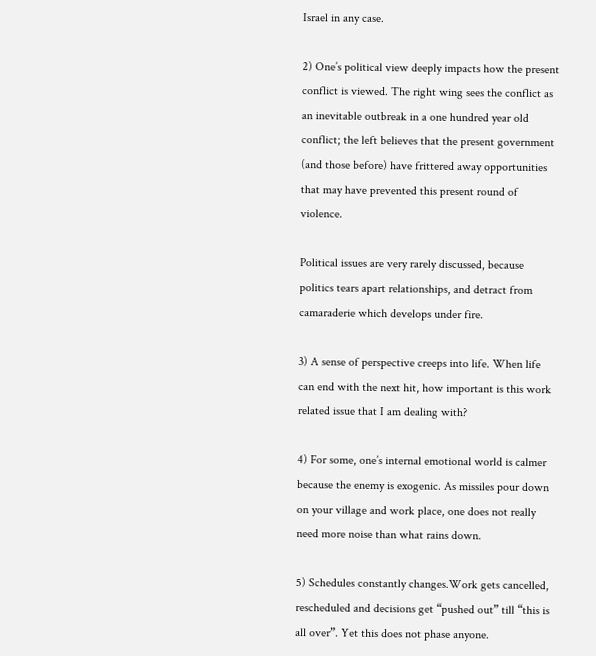Israel in any case.

2) One’s political view deeply impacts how the present conflict is viewed. The right wing sees the conflict as an inevitable outbreak in a one hundred year old conflict; the left believes that the present government (and those before) have frittered away opportunities that may have prevented this present round of violence.

Political issues are very rarely discussed, because politics tears apart relationships, and detract from camaraderie which develops under fire.

3) A sense of perspective creeps into life. When life can end with the next hit, how important is this work related issue that I am dealing with?

4) For some, one’s internal emotional world is calmer because the enemy is exogenic. As missiles pour down on your village and work place, one does not really need more noise than what rains down.

5) Schedules constantly changes.Work gets cancelled, rescheduled and decisions get “pushed out” till “this is all over”. Yet this does not phase anyone.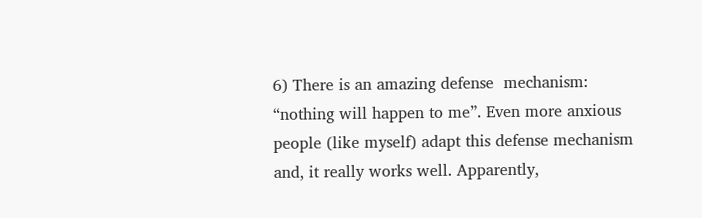6) There is an amazing defense  mechanism: “nothing will happen to me”. Even more anxious people (like myself) adapt this defense mechanism and, it really works well. Apparently,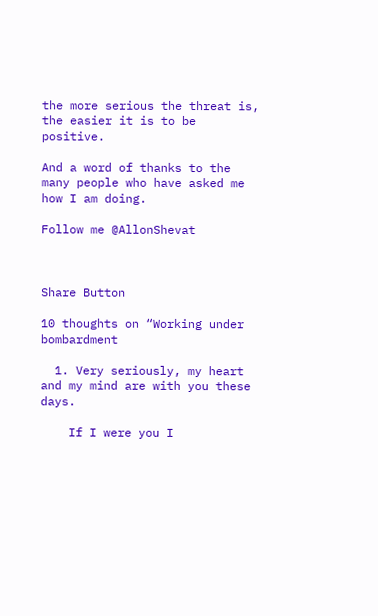the more serious the threat is, the easier it is to be positive.

And a word of thanks to the many people who have asked me how I am doing.

Follow me @AllonShevat



Share Button

10 thoughts on “Working under bombardment

  1. Very seriously, my heart and my mind are with you these days.

    If I were you I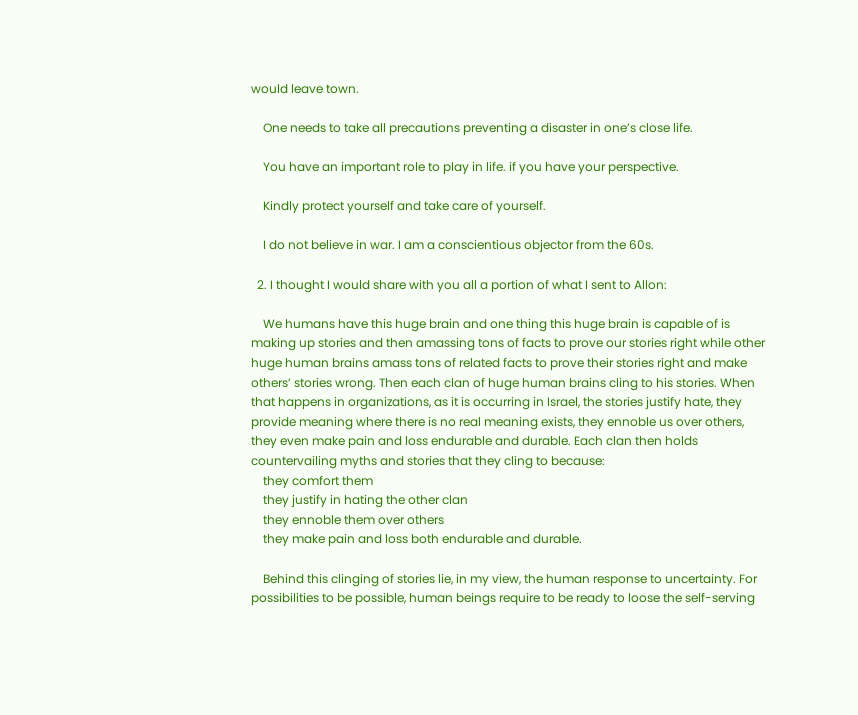would leave town.

    One needs to take all precautions preventing a disaster in one’s close life.

    You have an important role to play in life. if you have your perspective.

    Kindly protect yourself and take care of yourself.

    I do not believe in war. I am a conscientious objector from the 60s.

  2. I thought I would share with you all a portion of what I sent to Allon:

    We humans have this huge brain and one thing this huge brain is capable of is making up stories and then amassing tons of facts to prove our stories right while other huge human brains amass tons of related facts to prove their stories right and make others’ stories wrong. Then each clan of huge human brains cling to his stories. When that happens in organizations, as it is occurring in Israel, the stories justify hate, they provide meaning where there is no real meaning exists, they ennoble us over others, they even make pain and loss endurable and durable. Each clan then holds countervailing myths and stories that they cling to because:
    they comfort them
    they justify in hating the other clan
    they ennoble them over others
    they make pain and loss both endurable and durable.

    Behind this clinging of stories lie, in my view, the human response to uncertainty. For possibilities to be possible, human beings require to be ready to loose the self-serving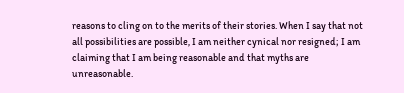reasons to cling on to the merits of their stories. When I say that not all possibilities are possible, I am neither cynical nor resigned; I am claiming that I am being reasonable and that myths are unreasonable.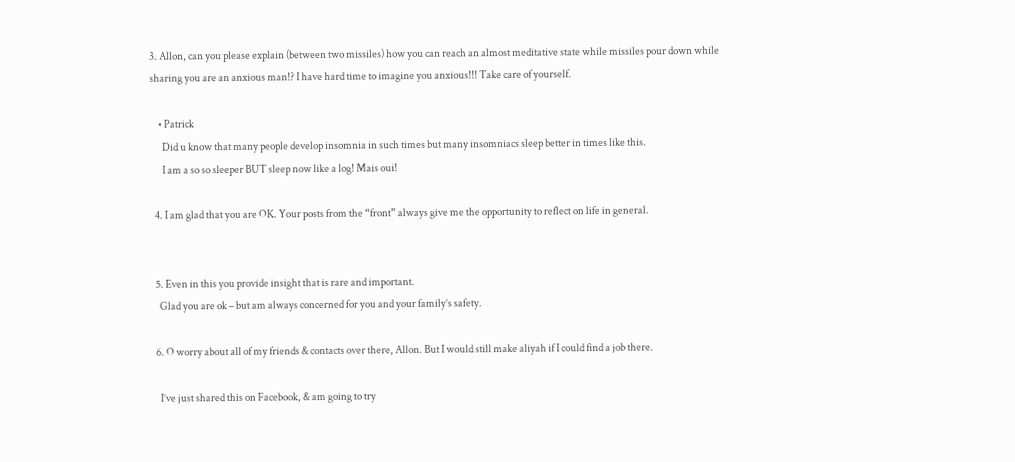3. Allon, can you please explain (between two missiles) how you can reach an almost meditative state while missiles pour down while sharing you are an anxious man!? I have hard time to imagine you anxious!!! Take care of yourself.

    • Patrick
      Did u know that many people develop insomnia in such times but many insomniacs sleep better in times like this.
      I am a so so sleeper BUT sleep now like a log! Mais oui!

  4. I am glad that you are OK. Your posts from the “front” always give me the opportunity to reflect on life in general.


  5. Even in this you provide insight that is rare and important.
    Glad you are ok – but am always concerned for you and your family’s safety.

  6. O worry about all of my friends & contacts over there, Allon. But I would still make aliyah if I could find a job there.

    I’ve just shared this on Facebook, & am going to try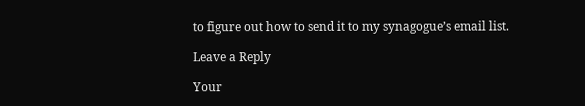to figure out how to send it to my synagogue’s email list.

Leave a Reply

Your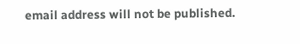email address will not be published.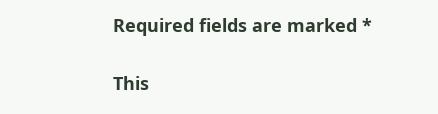Required fields are marked *

This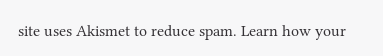site uses Akismet to reduce spam. Learn how your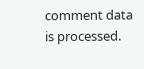comment data is processed.